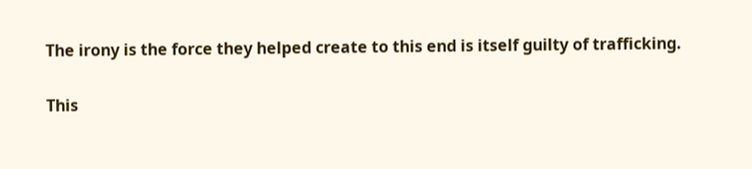The irony is the force they helped create to this end is itself guilty of trafficking.

This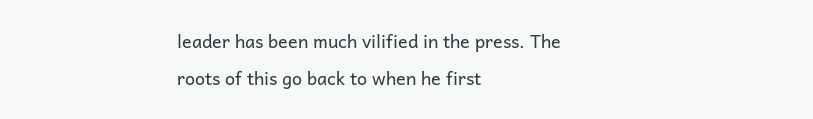leader has been much vilified in the press. The roots of this go back to when he first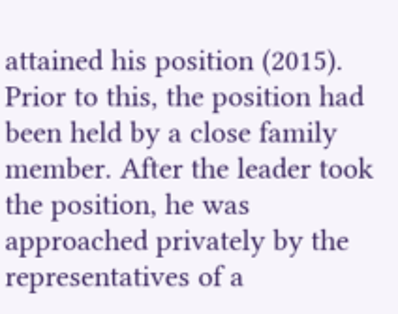attained his position (2015). Prior to this, the position had been held by a close family member. After the leader took the position, he was approached privately by the representatives of a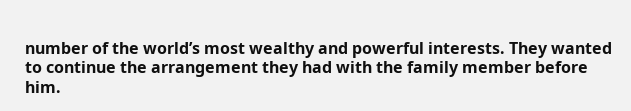number of the world’s most wealthy and powerful interests. They wanted to continue the arrangement they had with the family member before him.